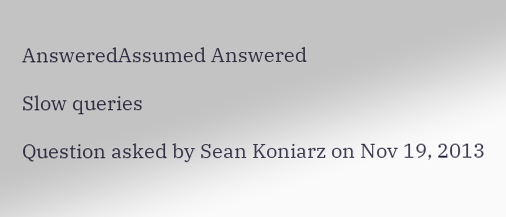AnsweredAssumed Answered

Slow queries

Question asked by Sean Koniarz on Nov 19, 2013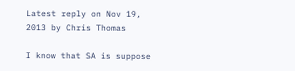Latest reply on Nov 19, 2013 by Chris Thomas

I know that SA is suppose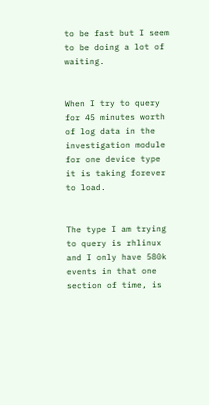to be fast but I seem to be doing a lot of waiting.


When I try to query for 45 minutes worth of log data in the investigation module for one device type it is taking forever to load.


The type I am trying to query is rhlinux and I only have 580k events in that one section of time, is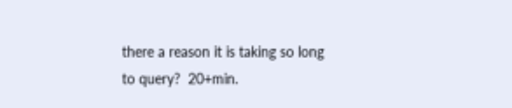there a reason it is taking so long to query?  20+min.